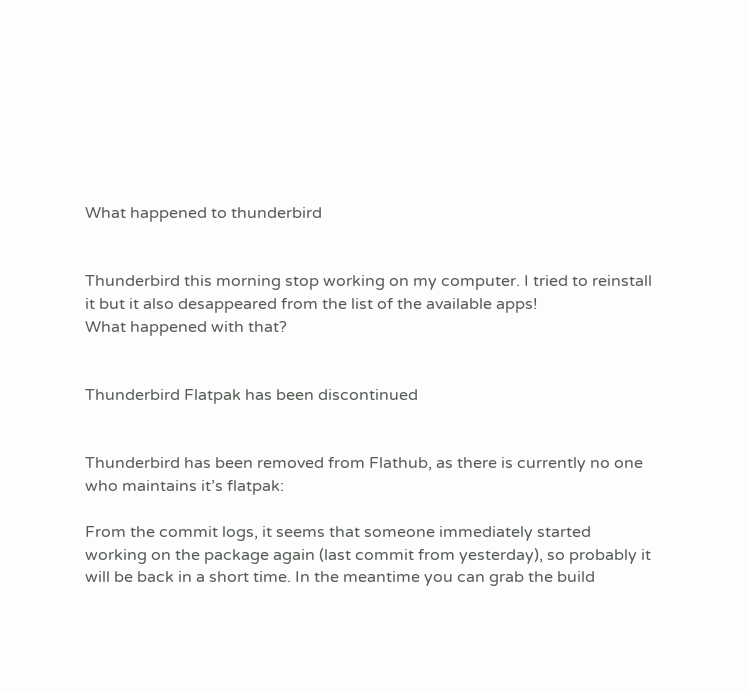What happened to thunderbird


Thunderbird this morning stop working on my computer. I tried to reinstall it but it also desappeared from the list of the available apps!
What happened with that?


Thunderbird Flatpak has been discontinued


Thunderbird has been removed from Flathub, as there is currently no one who maintains it’s flatpak:

From the commit logs, it seems that someone immediately started working on the package again (last commit from yesterday), so probably it will be back in a short time. In the meantime you can grab the build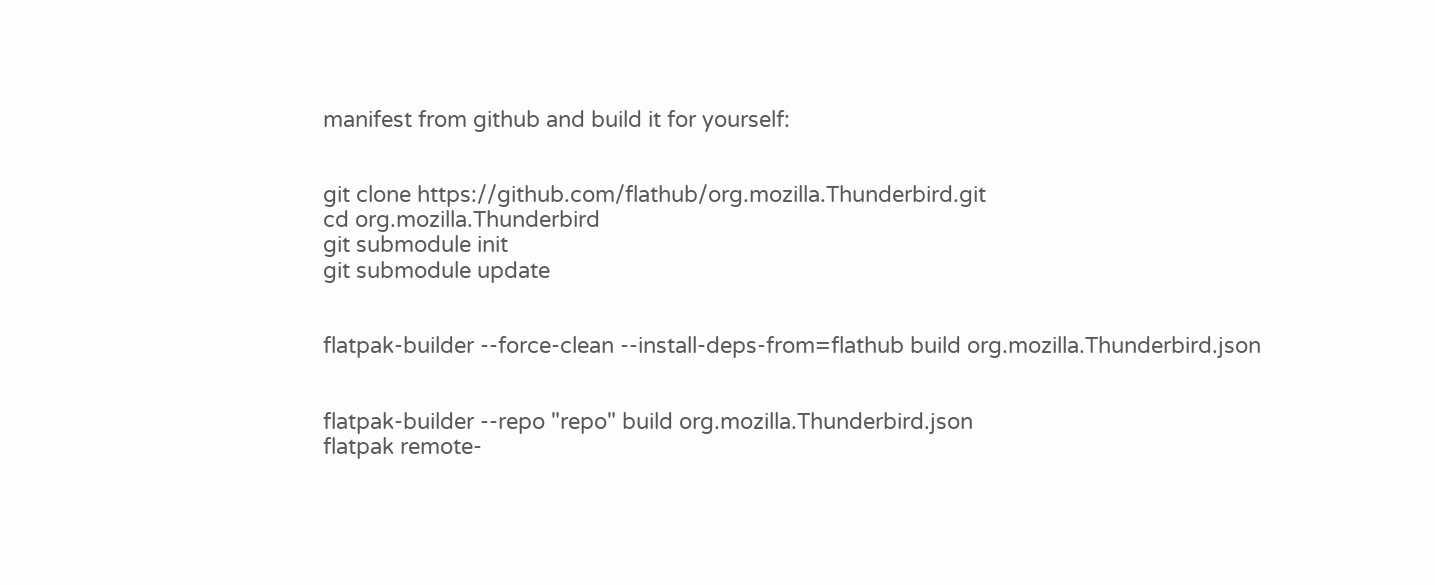manifest from github and build it for yourself:


git clone https://github.com/flathub/org.mozilla.Thunderbird.git
cd org.mozilla.Thunderbird
git submodule init
git submodule update


flatpak-builder --force-clean --install-deps-from=flathub build org.mozilla.Thunderbird.json


flatpak-builder --repo "repo" build org.mozilla.Thunderbird.json
flatpak remote-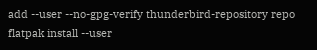add --user --no-gpg-verify thunderbird-repository repo
flatpak install --user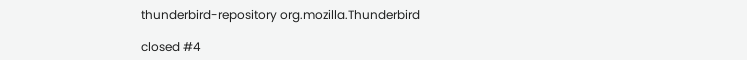thunderbird-repository org.mozilla.Thunderbird

closed #4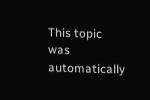This topic was automatically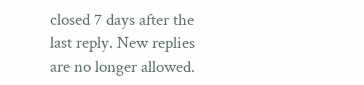closed 7 days after the last reply. New replies are no longer allowed.